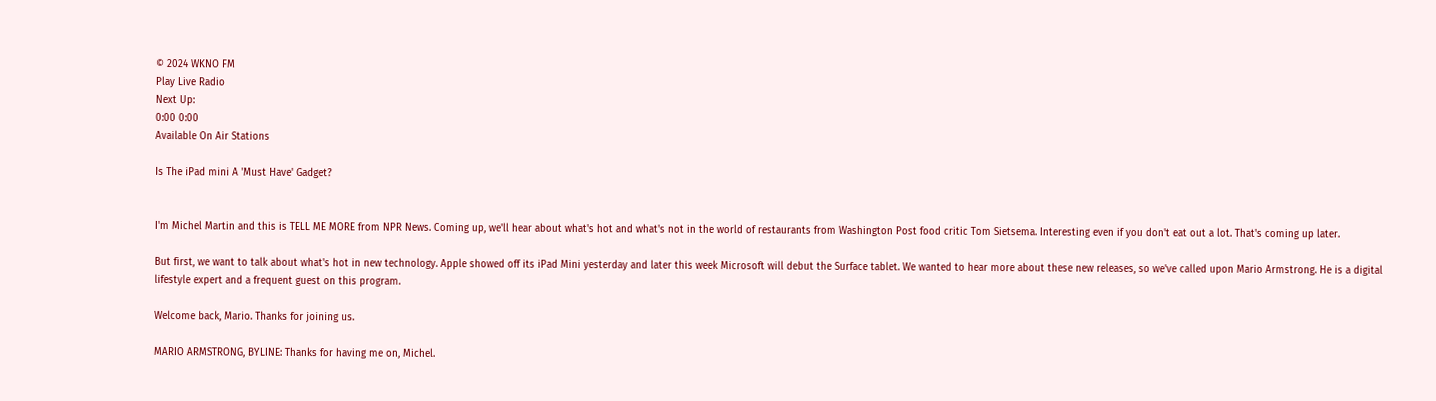© 2024 WKNO FM
Play Live Radio
Next Up:
0:00 0:00
Available On Air Stations

Is The iPad mini A 'Must Have' Gadget?


I'm Michel Martin and this is TELL ME MORE from NPR News. Coming up, we'll hear about what's hot and what's not in the world of restaurants from Washington Post food critic Tom Sietsema. Interesting even if you don't eat out a lot. That's coming up later.

But first, we want to talk about what's hot in new technology. Apple showed off its iPad Mini yesterday and later this week Microsoft will debut the Surface tablet. We wanted to hear more about these new releases, so we've called upon Mario Armstrong. He is a digital lifestyle expert and a frequent guest on this program.

Welcome back, Mario. Thanks for joining us.

MARIO ARMSTRONG, BYLINE: Thanks for having me on, Michel.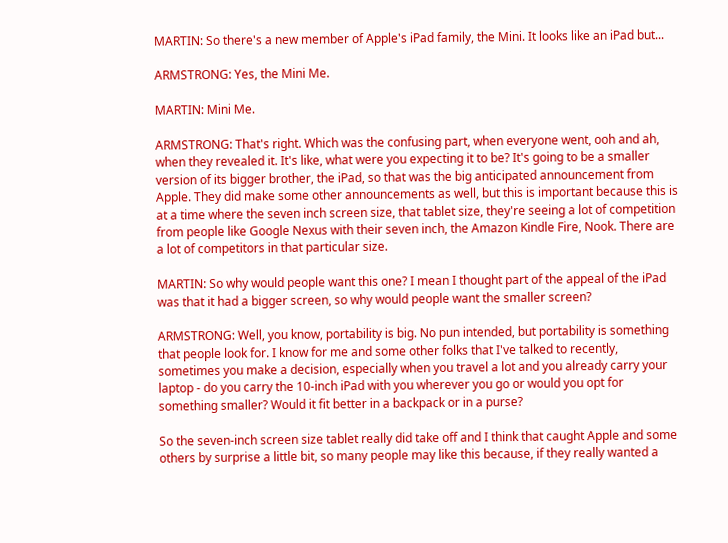MARTIN: So there's a new member of Apple's iPad family, the Mini. It looks like an iPad but...

ARMSTRONG: Yes, the Mini Me.

MARTIN: Mini Me.

ARMSTRONG: That's right. Which was the confusing part, when everyone went, ooh and ah, when they revealed it. It's like, what were you expecting it to be? It's going to be a smaller version of its bigger brother, the iPad, so that was the big anticipated announcement from Apple. They did make some other announcements as well, but this is important because this is at a time where the seven inch screen size, that tablet size, they're seeing a lot of competition from people like Google Nexus with their seven inch, the Amazon Kindle Fire, Nook. There are a lot of competitors in that particular size.

MARTIN: So why would people want this one? I mean I thought part of the appeal of the iPad was that it had a bigger screen, so why would people want the smaller screen?

ARMSTRONG: Well, you know, portability is big. No pun intended, but portability is something that people look for. I know for me and some other folks that I've talked to recently, sometimes you make a decision, especially when you travel a lot and you already carry your laptop - do you carry the 10-inch iPad with you wherever you go or would you opt for something smaller? Would it fit better in a backpack or in a purse?

So the seven-inch screen size tablet really did take off and I think that caught Apple and some others by surprise a little bit, so many people may like this because, if they really wanted a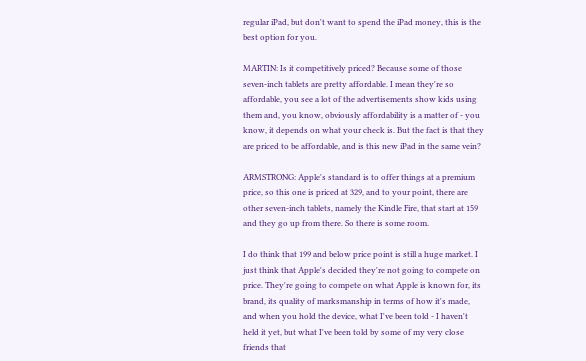regular iPad, but don't want to spend the iPad money, this is the best option for you.

MARTIN: Is it competitively priced? Because some of those seven-inch tablets are pretty affordable. I mean they're so affordable, you see a lot of the advertisements show kids using them and, you know, obviously affordability is a matter of - you know, it depends on what your check is. But the fact is that they are priced to be affordable, and is this new iPad in the same vein?

ARMSTRONG: Apple's standard is to offer things at a premium price, so this one is priced at 329, and to your point, there are other seven-inch tablets, namely the Kindle Fire, that start at 159 and they go up from there. So there is some room.

I do think that 199 and below price point is still a huge market. I just think that Apple's decided they're not going to compete on price. They're going to compete on what Apple is known for, its brand, its quality of marksmanship in terms of how it's made, and when you hold the device, what I've been told - I haven't held it yet, but what I've been told by some of my very close friends that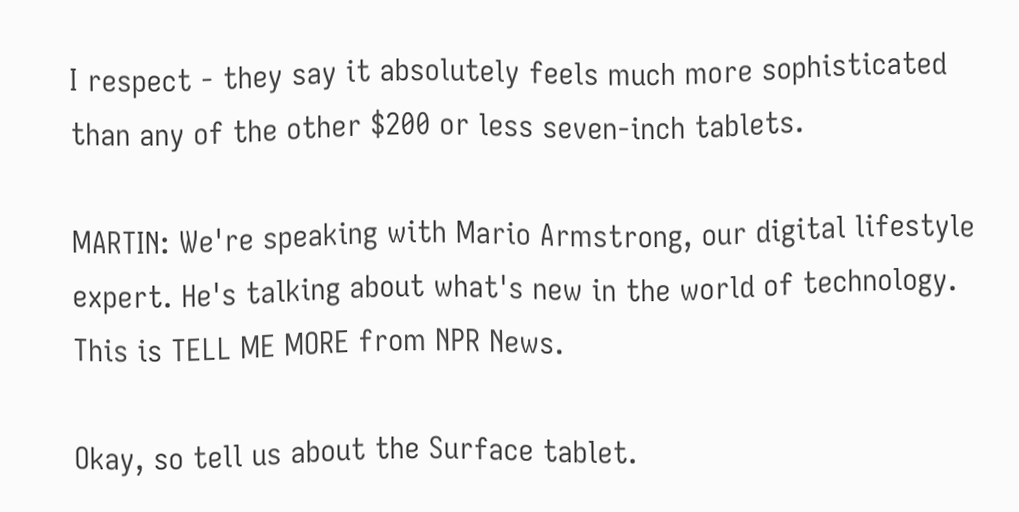I respect - they say it absolutely feels much more sophisticated than any of the other $200 or less seven-inch tablets.

MARTIN: We're speaking with Mario Armstrong, our digital lifestyle expert. He's talking about what's new in the world of technology. This is TELL ME MORE from NPR News.

Okay, so tell us about the Surface tablet.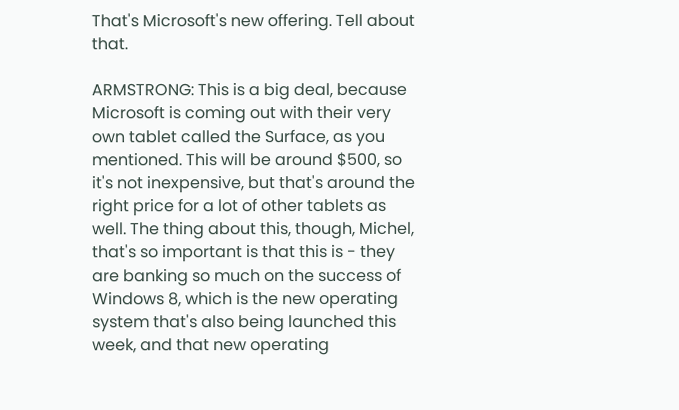That's Microsoft's new offering. Tell about that.

ARMSTRONG: This is a big deal, because Microsoft is coming out with their very own tablet called the Surface, as you mentioned. This will be around $500, so it's not inexpensive, but that's around the right price for a lot of other tablets as well. The thing about this, though, Michel, that's so important is that this is - they are banking so much on the success of Windows 8, which is the new operating system that's also being launched this week, and that new operating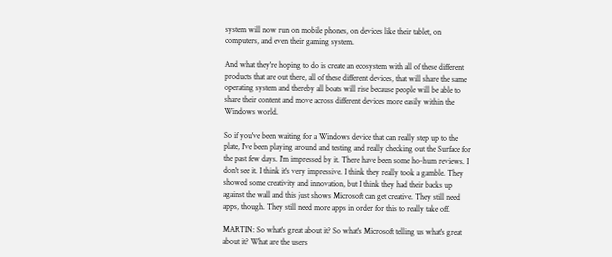system will now run on mobile phones, on devices like their tablet, on computers, and even their gaming system.

And what they're hoping to do is create an ecosystem with all of these different products that are out there, all of these different devices, that will share the same operating system and thereby all boats will rise because people will be able to share their content and move across different devices more easily within the Windows world.

So if you've been waiting for a Windows device that can really step up to the plate, I've been playing around and testing and really checking out the Surface for the past few days. I'm impressed by it. There have been some ho-hum reviews. I don't see it. I think it's very impressive. I think they really took a gamble. They showed some creativity and innovation, but I think they had their backs up against the wall and this just shows Microsoft can get creative. They still need apps, though. They still need more apps in order for this to really take off.

MARTIN: So what's great about it? So what's Microsoft telling us what's great about it? What are the users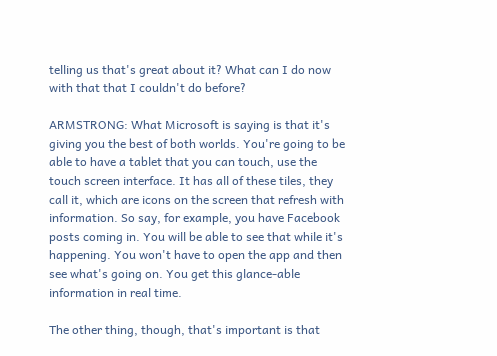telling us that's great about it? What can I do now with that that I couldn't do before?

ARMSTRONG: What Microsoft is saying is that it's giving you the best of both worlds. You're going to be able to have a tablet that you can touch, use the touch screen interface. It has all of these tiles, they call it, which are icons on the screen that refresh with information. So say, for example, you have Facebook posts coming in. You will be able to see that while it's happening. You won't have to open the app and then see what's going on. You get this glance-able information in real time.

The other thing, though, that's important is that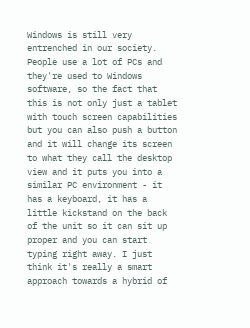Windows is still very entrenched in our society. People use a lot of PCs and they're used to Windows software, so the fact that this is not only just a tablet with touch screen capabilities but you can also push a button and it will change its screen to what they call the desktop view and it puts you into a similar PC environment - it has a keyboard, it has a little kickstand on the back of the unit so it can sit up proper and you can start typing right away. I just think it's really a smart approach towards a hybrid of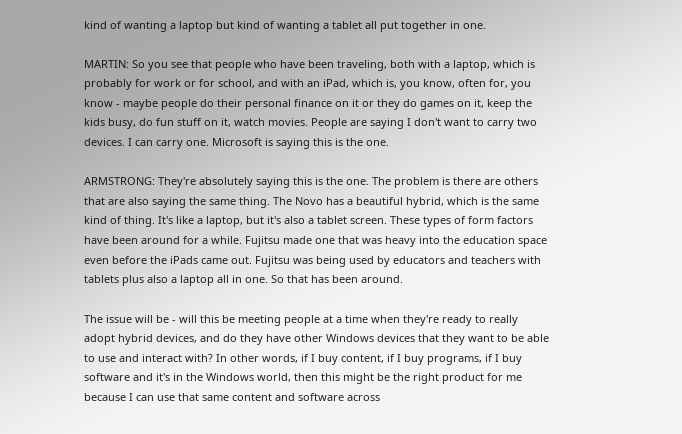kind of wanting a laptop but kind of wanting a tablet all put together in one.

MARTIN: So you see that people who have been traveling, both with a laptop, which is probably for work or for school, and with an iPad, which is, you know, often for, you know - maybe people do their personal finance on it or they do games on it, keep the kids busy, do fun stuff on it, watch movies. People are saying I don't want to carry two devices. I can carry one. Microsoft is saying this is the one.

ARMSTRONG: They're absolutely saying this is the one. The problem is there are others that are also saying the same thing. The Novo has a beautiful hybrid, which is the same kind of thing. It's like a laptop, but it's also a tablet screen. These types of form factors have been around for a while. Fujitsu made one that was heavy into the education space even before the iPads came out. Fujitsu was being used by educators and teachers with tablets plus also a laptop all in one. So that has been around.

The issue will be - will this be meeting people at a time when they're ready to really adopt hybrid devices, and do they have other Windows devices that they want to be able to use and interact with? In other words, if I buy content, if I buy programs, if I buy software and it's in the Windows world, then this might be the right product for me because I can use that same content and software across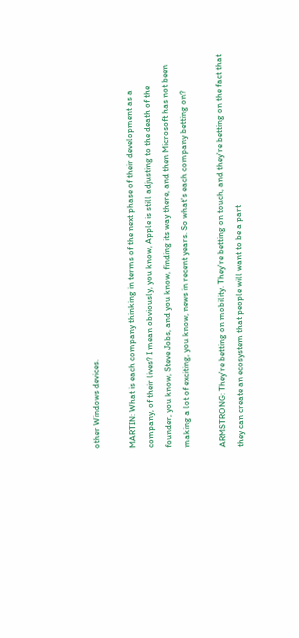other Windows devices.

MARTIN: What is each company thinking in terms of the next phase of their development as a company, of their lives? I mean obviously, you know, Apple is still adjusting to the death of the founder, you know, Steve Jobs, and you know, finding its way there, and then Microsoft has not been making a lot of exciting, you know, news in recent years. So what's each company betting on?

ARMSTRONG: They're betting on mobility. They're betting on touch, and they're betting on the fact that they can create an ecosystem that people will want to be a part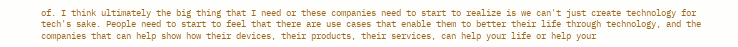of. I think ultimately the big thing that I need or these companies need to start to realize is we can't just create technology for tech's sake. People need to start to feel that there are use cases that enable them to better their life through technology, and the companies that can help show how their devices, their products, their services, can help your life or help your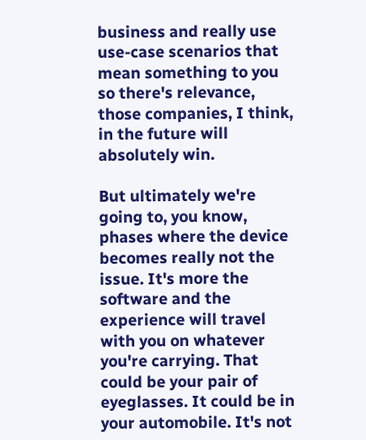business and really use use-case scenarios that mean something to you so there's relevance, those companies, I think, in the future will absolutely win.

But ultimately we're going to, you know, phases where the device becomes really not the issue. It's more the software and the experience will travel with you on whatever you're carrying. That could be your pair of eyeglasses. It could be in your automobile. It's not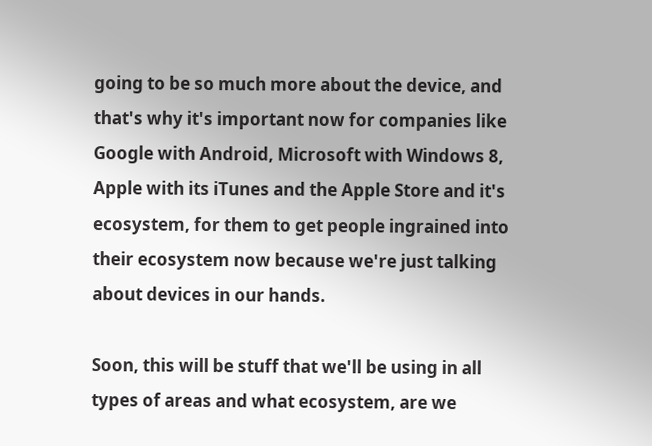going to be so much more about the device, and that's why it's important now for companies like Google with Android, Microsoft with Windows 8, Apple with its iTunes and the Apple Store and it's ecosystem, for them to get people ingrained into their ecosystem now because we're just talking about devices in our hands.

Soon, this will be stuff that we'll be using in all types of areas and what ecosystem, are we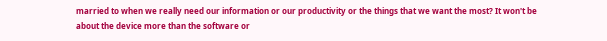married to when we really need our information or our productivity or the things that we want the most? It won't be about the device more than the software or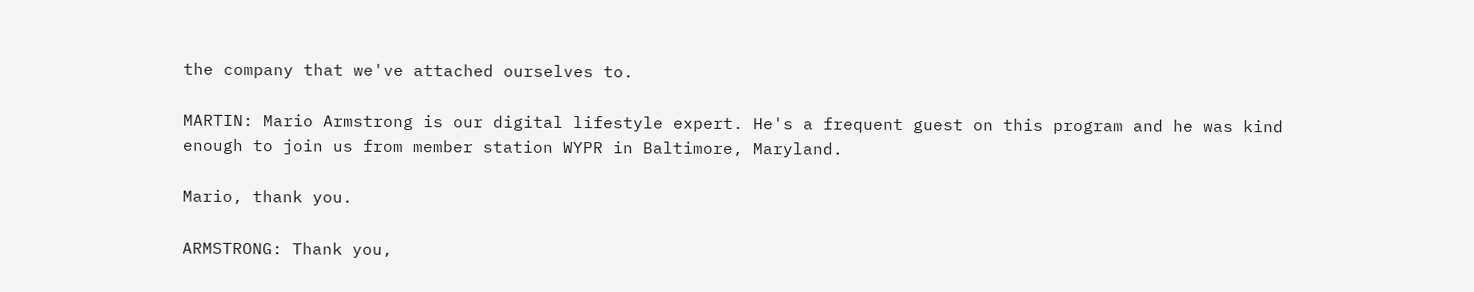the company that we've attached ourselves to.

MARTIN: Mario Armstrong is our digital lifestyle expert. He's a frequent guest on this program and he was kind enough to join us from member station WYPR in Baltimore, Maryland.

Mario, thank you.

ARMSTRONG: Thank you,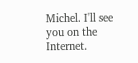Michel. I'll see you on the Internet.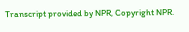Transcript provided by NPR, Copyright NPR.